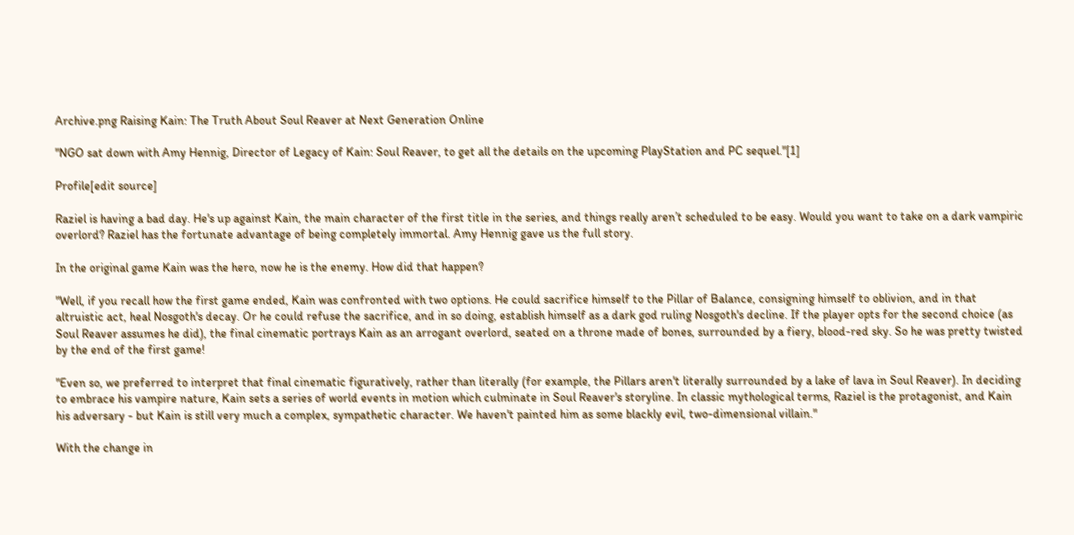Archive.png Raising Kain: The Truth About Soul Reaver at Next Generation Online

"NGO sat down with Amy Hennig, Director of Legacy of Kain: Soul Reaver, to get all the details on the upcoming PlayStation and PC sequel."[1]

Profile[edit source]

Raziel is having a bad day. He's up against Kain, the main character of the first title in the series, and things really aren’t scheduled to be easy. Would you want to take on a dark vampiric overlord? Raziel has the fortunate advantage of being completely immortal. Amy Hennig gave us the full story.

In the original game Kain was the hero, now he is the enemy. How did that happen?

"Well, if you recall how the first game ended, Kain was confronted with two options. He could sacrifice himself to the Pillar of Balance, consigning himself to oblivion, and in that altruistic act, heal Nosgoth's decay. Or he could refuse the sacrifice, and in so doing, establish himself as a dark god ruling Nosgoth's decline. If the player opts for the second choice (as Soul Reaver assumes he did), the final cinematic portrays Kain as an arrogant overlord, seated on a throne made of bones, surrounded by a fiery, blood-red sky. So he was pretty twisted by the end of the first game!

"Even so, we preferred to interpret that final cinematic figuratively, rather than literally (for example, the Pillars aren't literally surrounded by a lake of lava in Soul Reaver). In deciding to embrace his vampire nature, Kain sets a series of world events in motion which culminate in Soul Reaver's storyline. In classic mythological terms, Raziel is the protagonist, and Kain his adversary - but Kain is still very much a complex, sympathetic character. We haven't painted him as some blackly evil, two-dimensional villain."

With the change in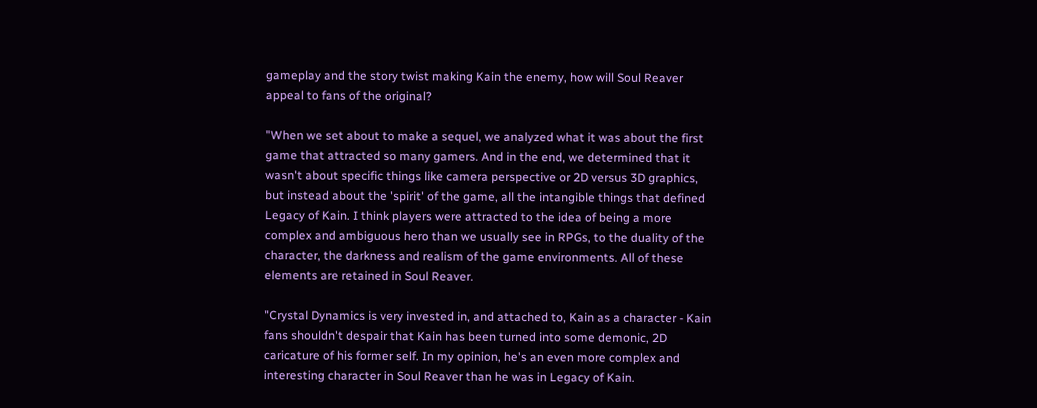gameplay and the story twist making Kain the enemy, how will Soul Reaver appeal to fans of the original?

"When we set about to make a sequel, we analyzed what it was about the first game that attracted so many gamers. And in the end, we determined that it wasn't about specific things like camera perspective or 2D versus 3D graphics, but instead about the 'spirit' of the game, all the intangible things that defined Legacy of Kain. I think players were attracted to the idea of being a more complex and ambiguous hero than we usually see in RPGs, to the duality of the character, the darkness and realism of the game environments. All of these elements are retained in Soul Reaver.

"Crystal Dynamics is very invested in, and attached to, Kain as a character - Kain fans shouldn't despair that Kain has been turned into some demonic, 2D caricature of his former self. In my opinion, he's an even more complex and interesting character in Soul Reaver than he was in Legacy of Kain.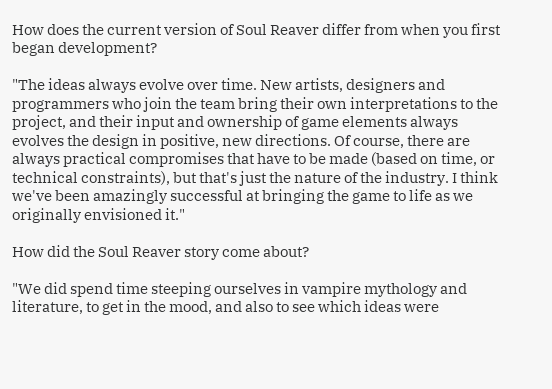How does the current version of Soul Reaver differ from when you first began development?

"The ideas always evolve over time. New artists, designers and programmers who join the team bring their own interpretations to the project, and their input and ownership of game elements always evolves the design in positive, new directions. Of course, there are always practical compromises that have to be made (based on time, or technical constraints), but that's just the nature of the industry. I think we've been amazingly successful at bringing the game to life as we originally envisioned it."

How did the Soul Reaver story come about?

"We did spend time steeping ourselves in vampire mythology and literature, to get in the mood, and also to see which ideas were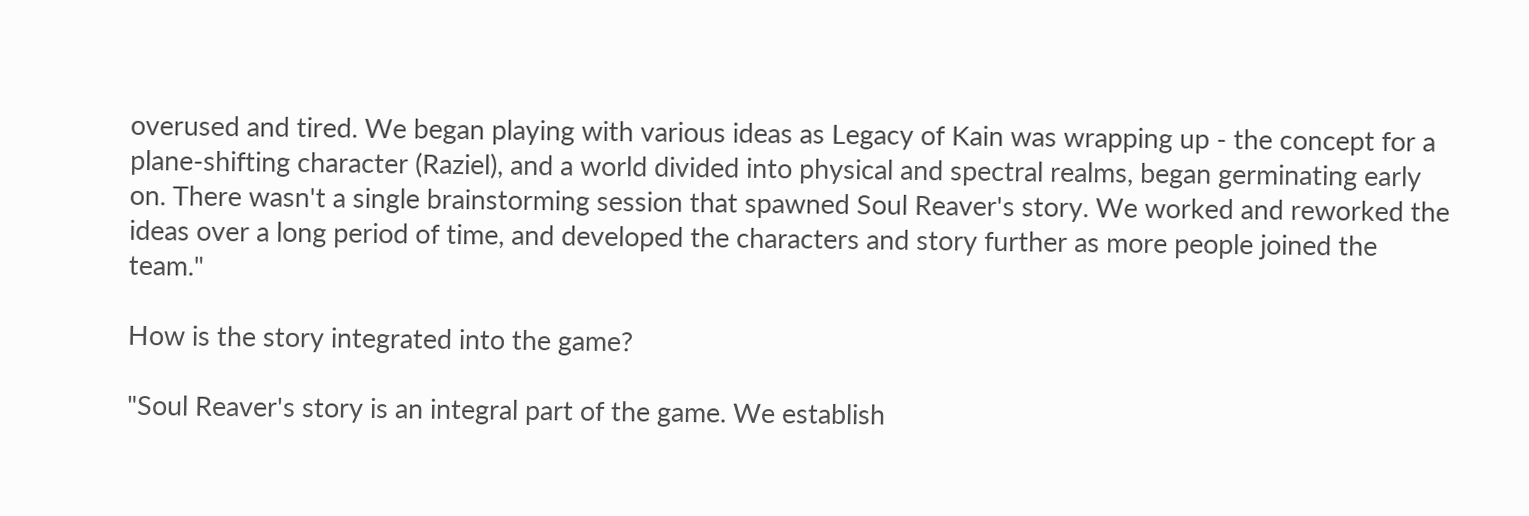overused and tired. We began playing with various ideas as Legacy of Kain was wrapping up - the concept for a plane-shifting character (Raziel), and a world divided into physical and spectral realms, began germinating early on. There wasn't a single brainstorming session that spawned Soul Reaver's story. We worked and reworked the ideas over a long period of time, and developed the characters and story further as more people joined the team."

How is the story integrated into the game?

"Soul Reaver's story is an integral part of the game. We establish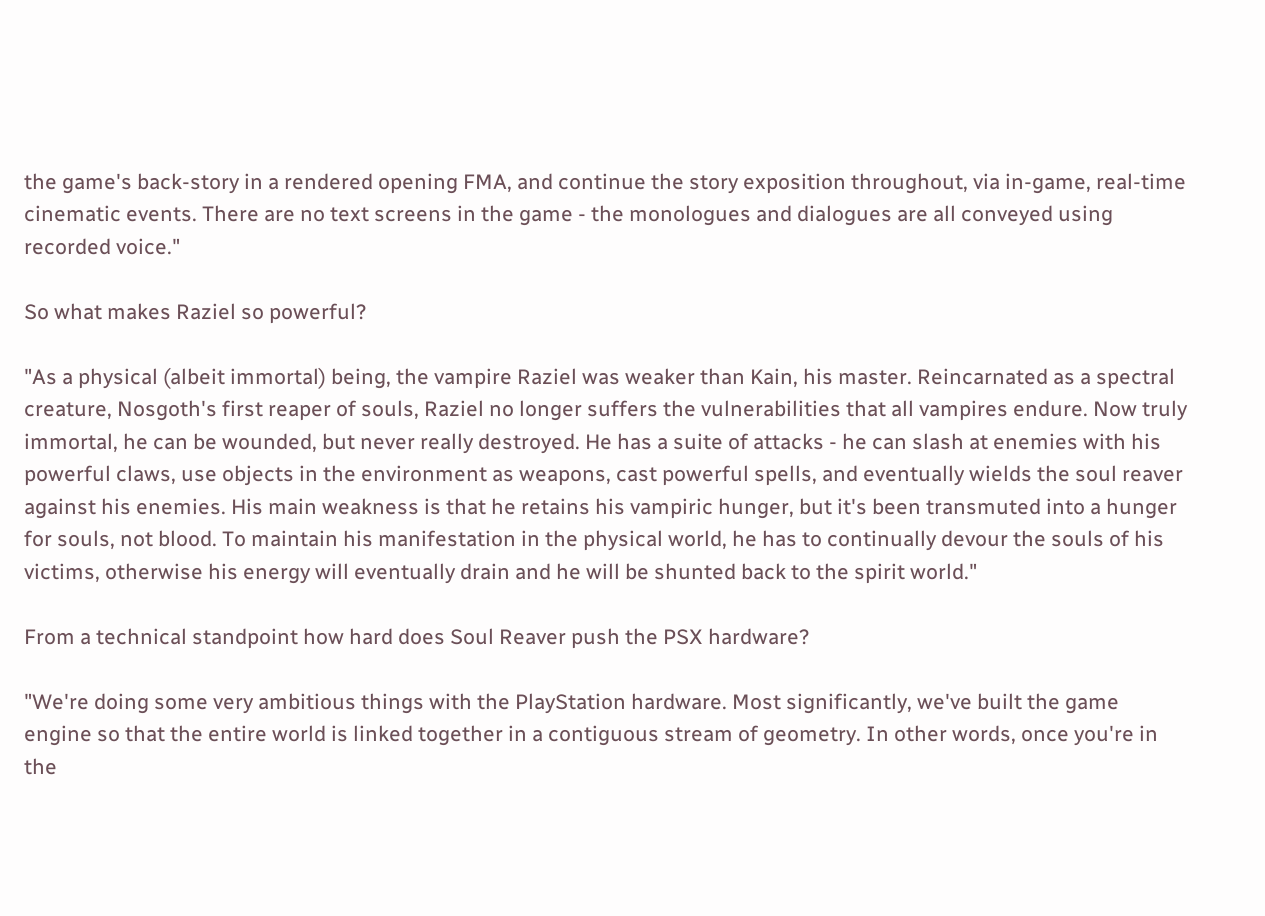the game's back-story in a rendered opening FMA, and continue the story exposition throughout, via in-game, real-time cinematic events. There are no text screens in the game - the monologues and dialogues are all conveyed using recorded voice."

So what makes Raziel so powerful?

"As a physical (albeit immortal) being, the vampire Raziel was weaker than Kain, his master. Reincarnated as a spectral creature, Nosgoth's first reaper of souls, Raziel no longer suffers the vulnerabilities that all vampires endure. Now truly immortal, he can be wounded, but never really destroyed. He has a suite of attacks - he can slash at enemies with his powerful claws, use objects in the environment as weapons, cast powerful spells, and eventually wields the soul reaver against his enemies. His main weakness is that he retains his vampiric hunger, but it's been transmuted into a hunger for souls, not blood. To maintain his manifestation in the physical world, he has to continually devour the souls of his victims, otherwise his energy will eventually drain and he will be shunted back to the spirit world."

From a technical standpoint how hard does Soul Reaver push the PSX hardware?

"We're doing some very ambitious things with the PlayStation hardware. Most significantly, we've built the game engine so that the entire world is linked together in a contiguous stream of geometry. In other words, once you're in the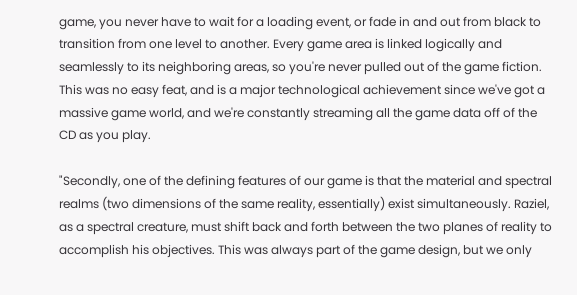game, you never have to wait for a loading event, or fade in and out from black to transition from one level to another. Every game area is linked logically and seamlessly to its neighboring areas, so you're never pulled out of the game fiction. This was no easy feat, and is a major technological achievement since we've got a massive game world, and we're constantly streaming all the game data off of the CD as you play.

"Secondly, one of the defining features of our game is that the material and spectral realms (two dimensions of the same reality, essentially) exist simultaneously. Raziel, as a spectral creature, must shift back and forth between the two planes of reality to accomplish his objectives. This was always part of the game design, but we only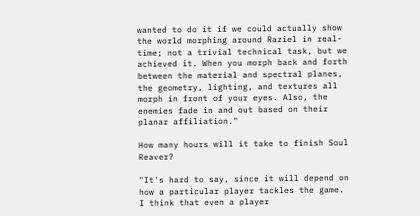wanted to do it if we could actually show the world morphing around Raziel in real-time; not a trivial technical task, but we achieved it. When you morph back and forth between the material and spectral planes, the geometry, lighting, and textures all morph in front of your eyes. Also, the enemies fade in and out based on their planar affiliation."

How many hours will it take to finish Soul Reaver?

"It's hard to say, since it will depend on how a particular player tackles the game. I think that even a player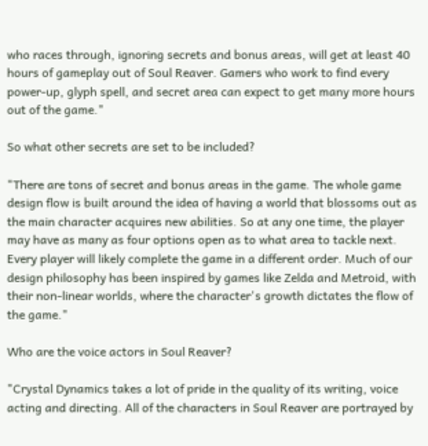who races through, ignoring secrets and bonus areas, will get at least 40 hours of gameplay out of Soul Reaver. Gamers who work to find every power-up, glyph spell, and secret area can expect to get many more hours out of the game."

So what other secrets are set to be included?

"There are tons of secret and bonus areas in the game. The whole game design flow is built around the idea of having a world that blossoms out as the main character acquires new abilities. So at any one time, the player may have as many as four options open as to what area to tackle next. Every player will likely complete the game in a different order. Much of our design philosophy has been inspired by games like Zelda and Metroid, with their non-linear worlds, where the character's growth dictates the flow of the game."

Who are the voice actors in Soul Reaver?

"Crystal Dynamics takes a lot of pride in the quality of its writing, voice acting and directing. All of the characters in Soul Reaver are portrayed by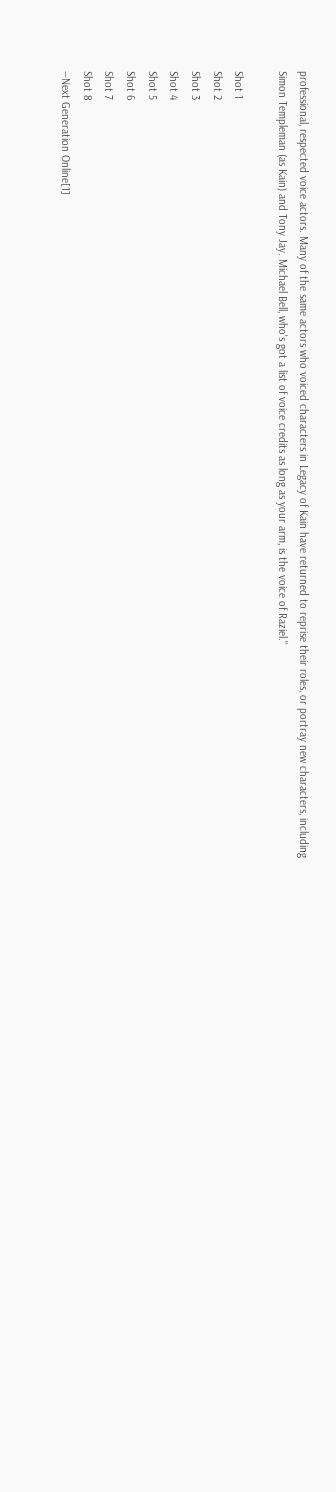professional, respected voice actors. Many of the same actors who voiced characters in Legacy of Kain have returned to reprise their roles, or portray new characters, including Simon Templeman (as Kain) and Tony Jay. Michael Bell, who's got a list of voice credits as long as your arm, is the voice of Raziel."

Shot 1
Shot 2
Shot 3
Shot 4
Shot 5
Shot 6
Shot 7
Shot 8
―Next Generation Online[1]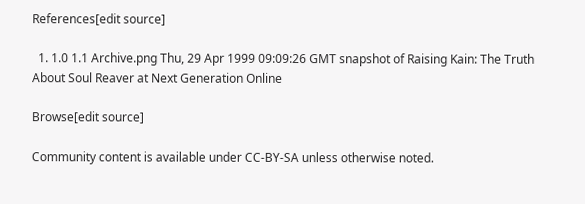References[edit source]

  1. 1.0 1.1 Archive.png Thu, 29 Apr 1999 09:09:26 GMT snapshot of Raising Kain: The Truth About Soul Reaver at Next Generation Online

Browse[edit source]

Community content is available under CC-BY-SA unless otherwise noted.